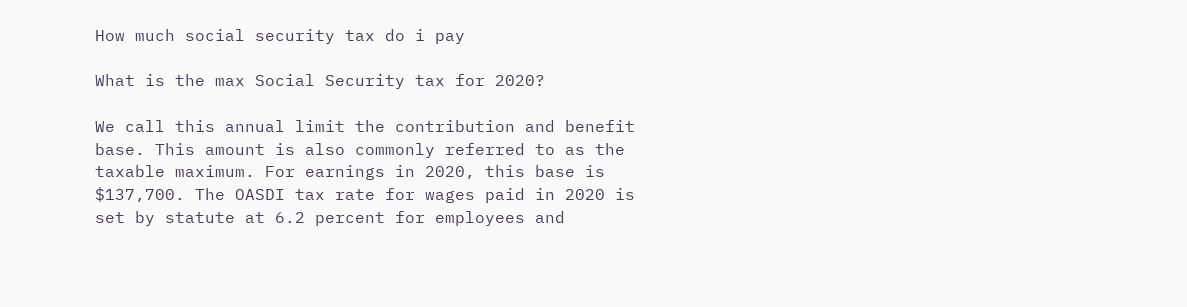How much social security tax do i pay

What is the max Social Security tax for 2020?

We call this annual limit the contribution and benefit base. This amount is also commonly referred to as the taxable maximum. For earnings in 2020, this base is $137,700. The OASDI tax rate for wages paid in 2020 is set by statute at 6.2 percent for employees and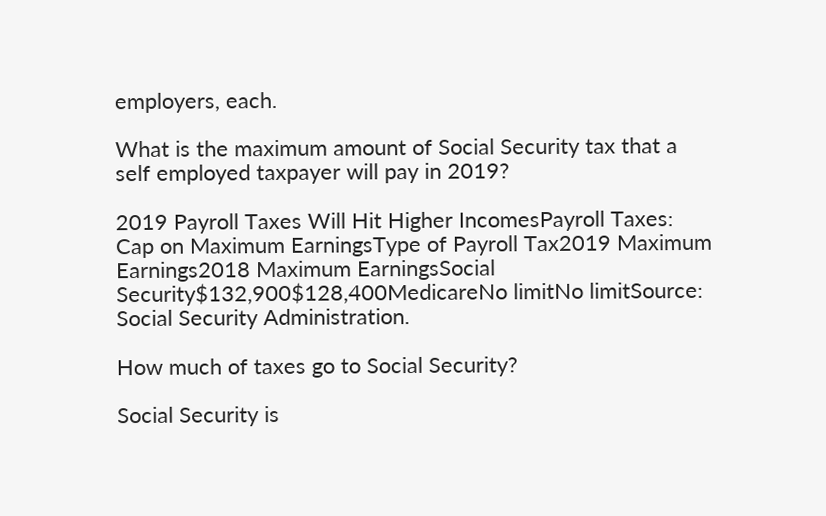employers, each.

What is the maximum amount of Social Security tax that a self employed taxpayer will pay in 2019?

2019 Payroll Taxes Will Hit Higher IncomesPayroll Taxes: Cap on Maximum EarningsType of Payroll Tax2019 Maximum Earnings2018 Maximum EarningsSocial Security$132,900$128,400MedicareNo limitNo limitSource: Social Security Administration.

How much of taxes go to Social Security?

Social Security is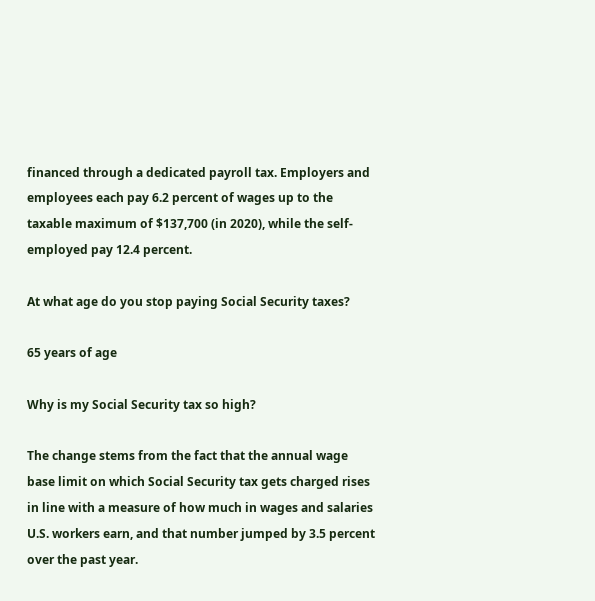financed through a dedicated payroll tax. Employers and employees each pay 6.2 percent of wages up to the taxable maximum of $137,700 (in 2020), while the self-employed pay 12.4 percent.

At what age do you stop paying Social Security taxes?

65 years of age

Why is my Social Security tax so high?

The change stems from the fact that the annual wage base limit on which Social Security tax gets charged rises in line with a measure of how much in wages and salaries U.S. workers earn, and that number jumped by 3.5 percent over the past year.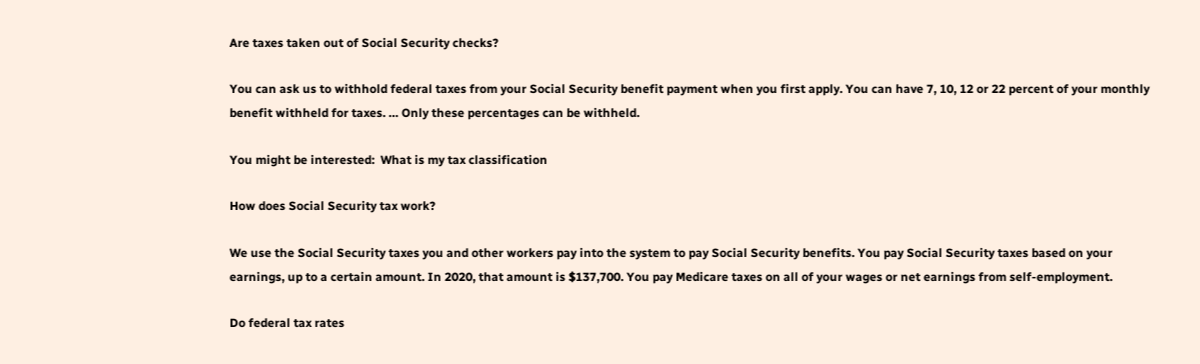Are taxes taken out of Social Security checks?

You can ask us to withhold federal taxes from your Social Security benefit payment when you first apply. You can have 7, 10, 12 or 22 percent of your monthly benefit withheld for taxes. … Only these percentages can be withheld.

You might be interested:  What is my tax classification

How does Social Security tax work?

We use the Social Security taxes you and other workers pay into the system to pay Social Security benefits. You pay Social Security taxes based on your earnings, up to a certain amount. In 2020, that amount is $137,700. You pay Medicare taxes on all of your wages or net earnings from self-employment.

Do federal tax rates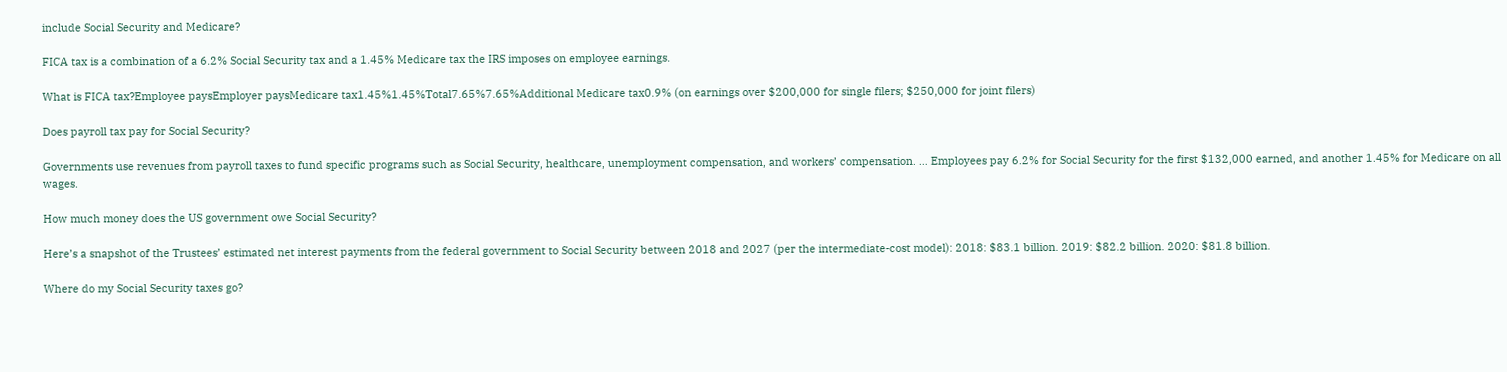include Social Security and Medicare?

FICA tax is a combination of a 6.2% Social Security tax and a 1.45% Medicare tax the IRS imposes on employee earnings.

What is FICA tax?Employee paysEmployer paysMedicare tax1.45%1.45%Total7.65%7.65%Additional Medicare tax0.9% (on earnings over $200,000 for single filers; $250,000 for joint filers)

Does payroll tax pay for Social Security?

Governments use revenues from payroll taxes to fund specific programs such as Social Security, healthcare, unemployment compensation, and workers’ compensation. … Employees pay 6.2% for Social Security for the first $132,000 earned, and another 1.45% for Medicare on all wages.

How much money does the US government owe Social Security?

Here’s a snapshot of the Trustees’ estimated net interest payments from the federal government to Social Security between 2018 and 2027 (per the intermediate-cost model): 2018: $83.1 billion. 2019: $82.2 billion. 2020: $81.8 billion.

Where do my Social Security taxes go?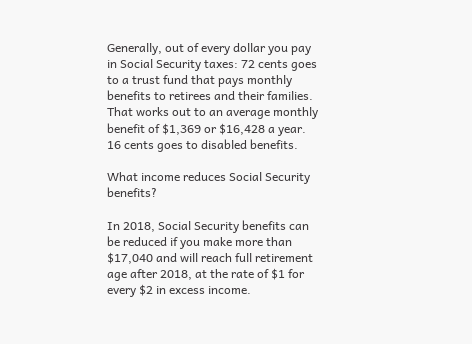Generally, out of every dollar you pay in Social Security taxes: 72 cents goes to a trust fund that pays monthly benefits to retirees and their families. That works out to an average monthly benefit of $1,369 or $16,428 a year. 16 cents goes to disabled benefits.

What income reduces Social Security benefits?

In 2018, Social Security benefits can be reduced if you make more than $17,040 and will reach full retirement age after 2018, at the rate of $1 for every $2 in excess income.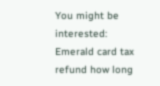You might be interested:  Emerald card tax refund how long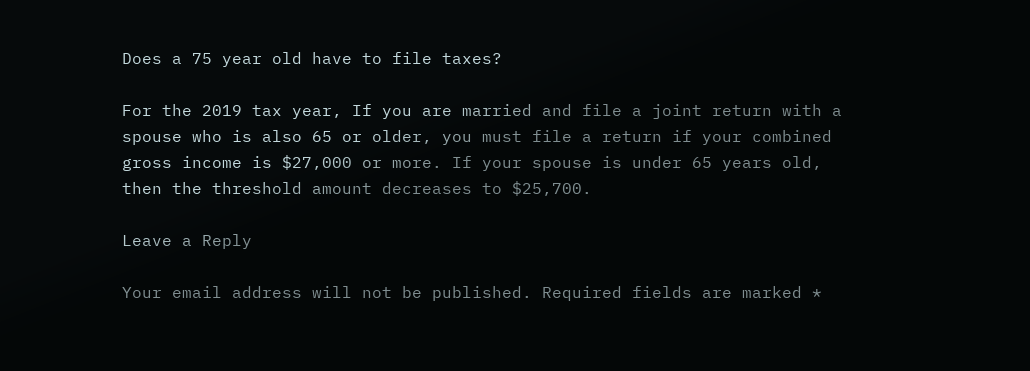Does a 75 year old have to file taxes?

For the 2019 tax year, If you are married and file a joint return with a spouse who is also 65 or older, you must file a return if your combined gross income is $27,000 or more. If your spouse is under 65 years old, then the threshold amount decreases to $25,700.

Leave a Reply

Your email address will not be published. Required fields are marked *